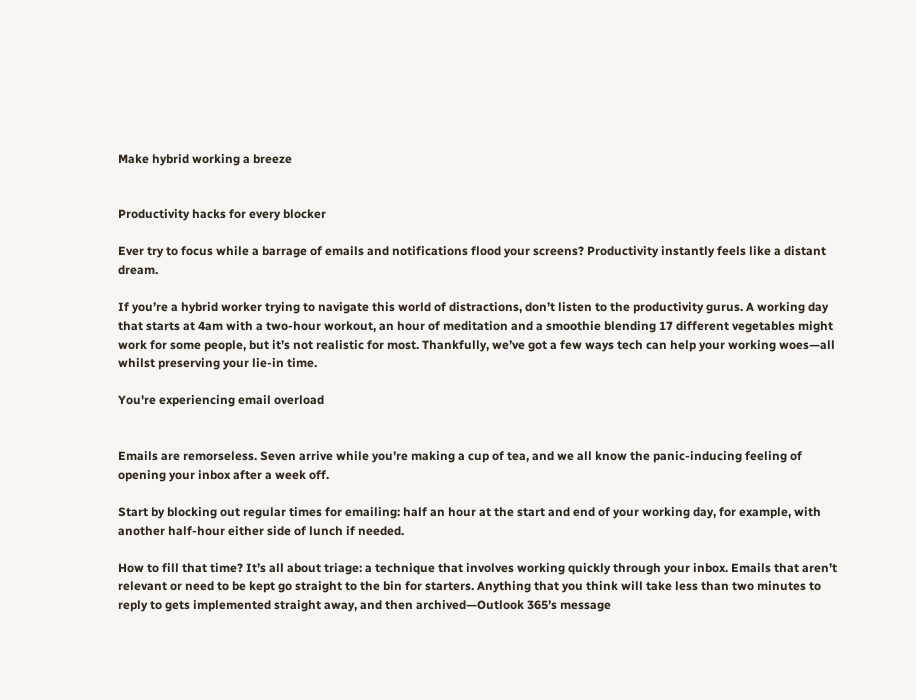Make hybrid working a breeze


Productivity hacks for every blocker

Ever try to focus while a barrage of emails and notifications flood your screens? Productivity instantly feels like a distant dream.

If you’re a hybrid worker trying to navigate this world of distractions, don’t listen to the productivity gurus. A working day that starts at 4am with a two-hour workout, an hour of meditation and a smoothie blending 17 different vegetables might work for some people, but it’s not realistic for most. Thankfully, we’ve got a few ways tech can help your working woes—all whilst preserving your lie-in time.

You're experiencing email overload


Emails are remorseless. Seven arrive while you’re making a cup of tea, and we all know the panic-inducing feeling of opening your inbox after a week off.

Start by blocking out regular times for emailing: half an hour at the start and end of your working day, for example, with another half-hour either side of lunch if needed.

How to fill that time? It’s all about triage: a technique that involves working quickly through your inbox. Emails that aren’t relevant or need to be kept go straight to the bin for starters. Anything that you think will take less than two minutes to reply to gets implemented straight away, and then archived—Outlook 365’s message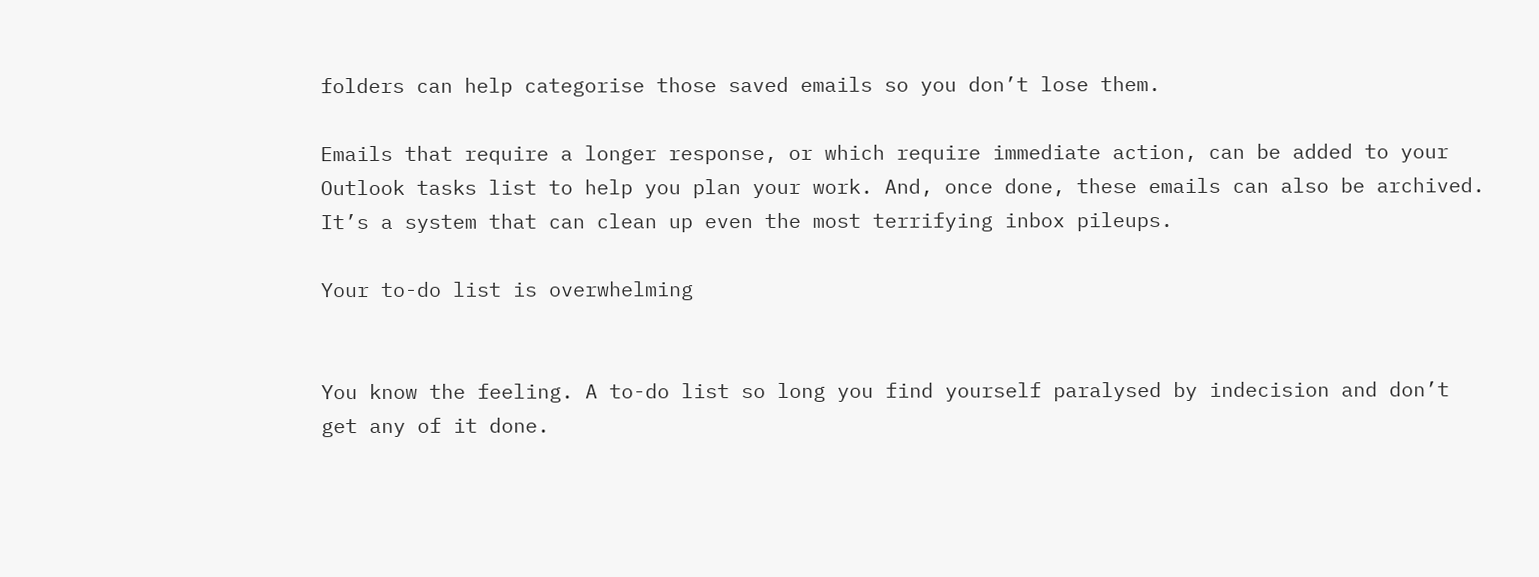folders can help categorise those saved emails so you don’t lose them.

Emails that require a longer response, or which require immediate action, can be added to your Outlook tasks list to help you plan your work. And, once done, these emails can also be archived. It’s a system that can clean up even the most terrifying inbox pileups.

Your to-do list is overwhelming


You know the feeling. A to-do list so long you find yourself paralysed by indecision and don’t get any of it done.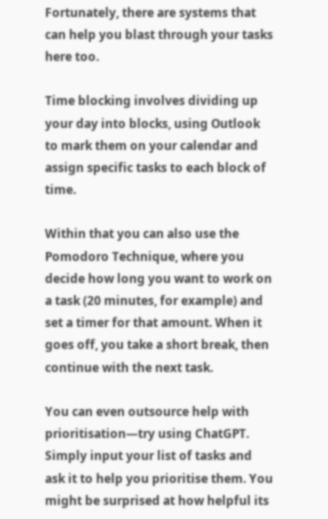Fortunately, there are systems that can help you blast through your tasks here too.

Time blocking involves dividing up your day into blocks, using Outlook to mark them on your calendar and assign specific tasks to each block of time.

Within that you can also use the Pomodoro Technique, where you decide how long you want to work on a task (20 minutes, for example) and set a timer for that amount. When it goes off, you take a short break, then continue with the next task.

You can even outsource help with prioritisation—try using ChatGPT. Simply input your list of tasks and ask it to help you prioritise them. You might be surprised at how helpful its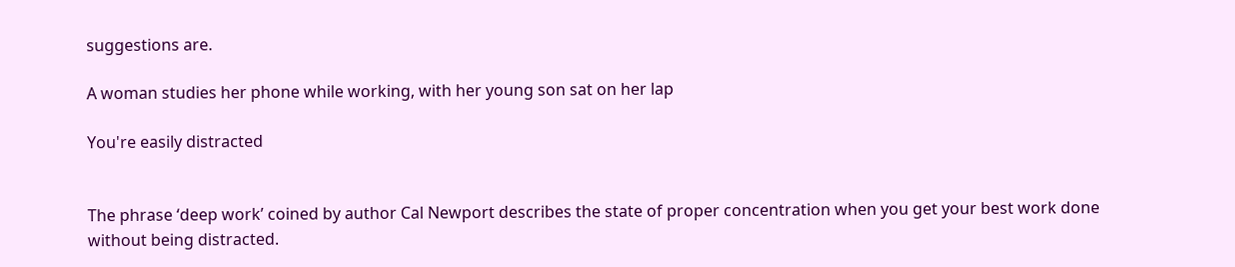suggestions are.

A woman studies her phone while working, with her young son sat on her lap

You're easily distracted


The phrase ‘deep work’ coined by author Cal Newport describes the state of proper concentration when you get your best work done without being distracted.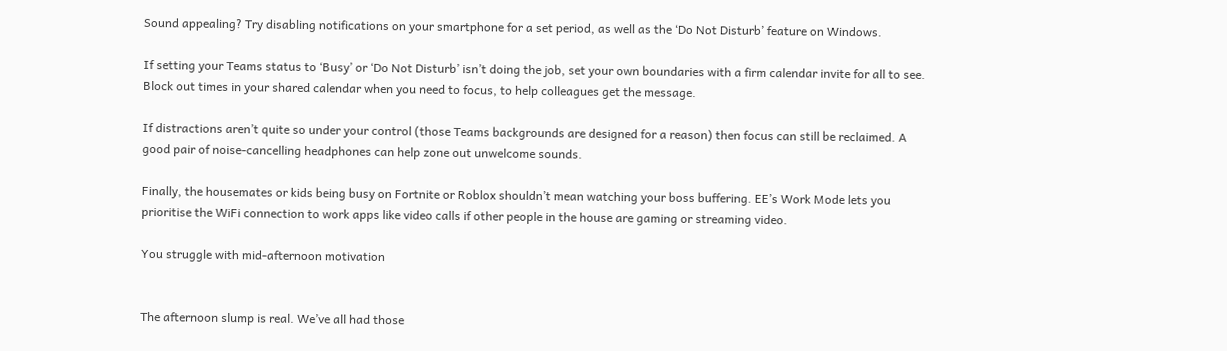Sound appealing? Try disabling notifications on your smartphone for a set period, as well as the ‘Do Not Disturb’ feature on Windows.

If setting your Teams status to ‘Busy’ or ‘Do Not Disturb’ isn’t doing the job, set your own boundaries with a firm calendar invite for all to see. Block out times in your shared calendar when you need to focus, to help colleagues get the message.

If distractions aren’t quite so under your control (those Teams backgrounds are designed for a reason) then focus can still be reclaimed. A good pair of noise-cancelling headphones can help zone out unwelcome sounds.

Finally, the housemates or kids being busy on Fortnite or Roblox shouldn’t mean watching your boss buffering. EE’s Work Mode lets you prioritise the WiFi connection to work apps like video calls if other people in the house are gaming or streaming video.

You struggle with mid-afternoon motivation


The afternoon slump is real. We’ve all had those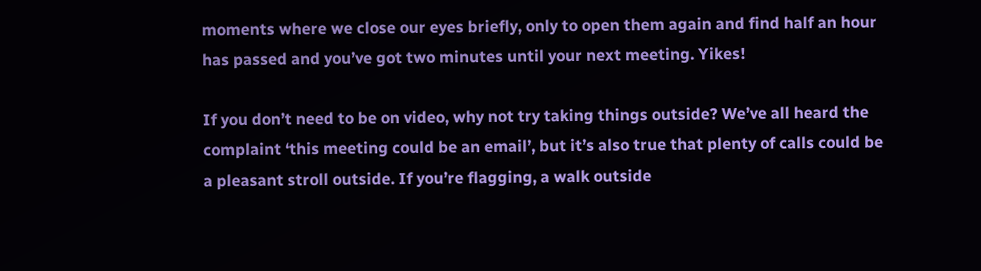moments where we close our eyes briefly, only to open them again and find half an hour has passed and you’ve got two minutes until your next meeting. Yikes!

If you don’t need to be on video, why not try taking things outside? We’ve all heard the complaint ‘this meeting could be an email’, but it’s also true that plenty of calls could be a pleasant stroll outside. If you’re flagging, a walk outside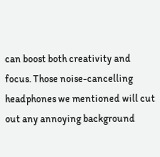can boost both creativity and focus. Those noise-cancelling headphones we mentioned will cut out any annoying background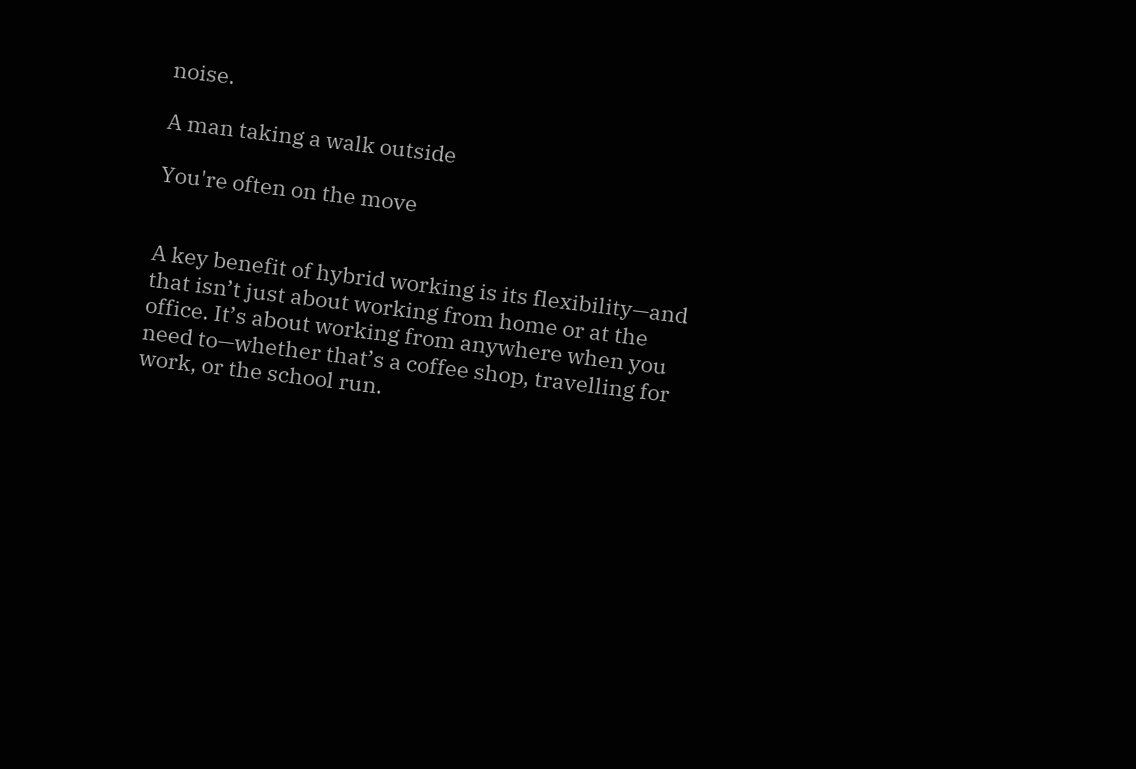noise.

A man taking a walk outside

You're often on the move


A key benefit of hybrid working is its flexibility—and that isn’t just about working from home or at the office. It’s about working from anywhere when you need to—whether that’s a coffee shop, travelling for work, or the school run.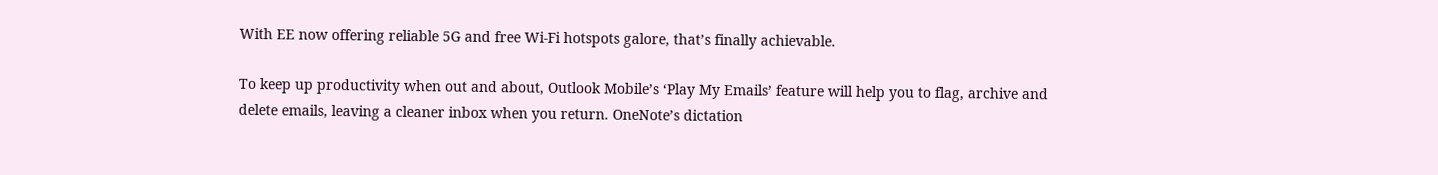With EE now offering reliable 5G and free Wi-Fi hotspots galore, that’s finally achievable.

To keep up productivity when out and about, Outlook Mobile’s ‘Play My Emails’ feature will help you to flag, archive and delete emails, leaving a cleaner inbox when you return. OneNote’s dictation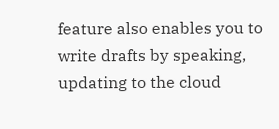feature also enables you to write drafts by speaking, updating to the cloud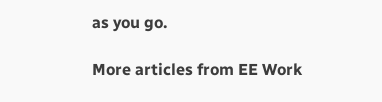as you go.

More articles from EE Work